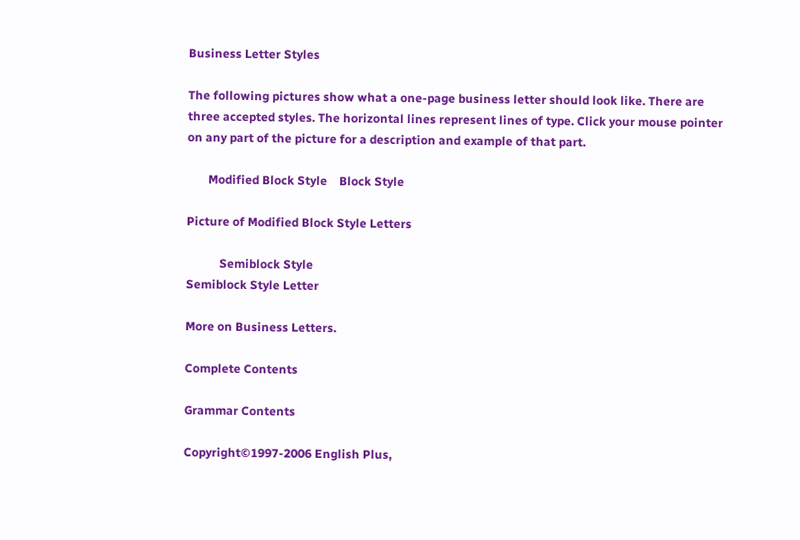Business Letter Styles

The following pictures show what a one-page business letter should look like. There are three accepted styles. The horizontal lines represent lines of type. Click your mouse pointer on any part of the picture for a description and example of that part.

       Modified Block Style    Block Style

Picture of Modified Block Style Letters

           Semiblock Style
Semiblock Style Letter

More on Business Letters.

Complete Contents

Grammar Contents

Copyright©1997-2006 English Plus,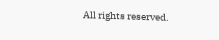All rights reserved.